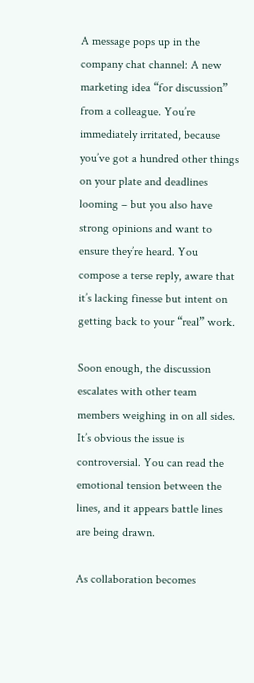A message pops up in the company chat channel: A new marketing idea “for discussion” from a colleague. You’re immediately irritated, because you’ve got a hundred other things on your plate and deadlines looming – but you also have strong opinions and want to ensure they’re heard. You compose a terse reply, aware that it’s lacking finesse but intent on getting back to your “real” work.

Soon enough, the discussion escalates with other team members weighing in on all sides. It’s obvious the issue is controversial. You can read the emotional tension between the lines, and it appears battle lines are being drawn.

As collaboration becomes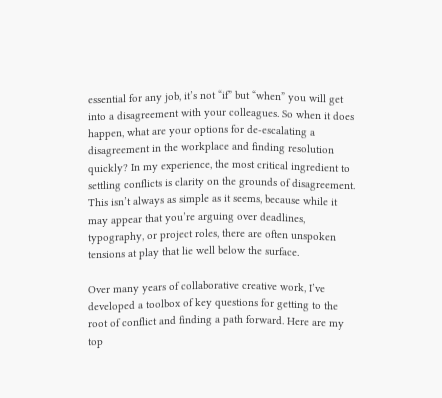essential for any job, it’s not “if” but “when” you will get into a disagreement with your colleagues. So when it does happen, what are your options for de-escalating a disagreement in the workplace and finding resolution quickly? In my experience, the most critical ingredient to settling conflicts is clarity on the grounds of disagreement. This isn’t always as simple as it seems, because while it may appear that you’re arguing over deadlines, typography, or project roles, there are often unspoken tensions at play that lie well below the surface.

Over many years of collaborative creative work, I’ve developed a toolbox of key questions for getting to the root of conflict and finding a path forward. Here are my top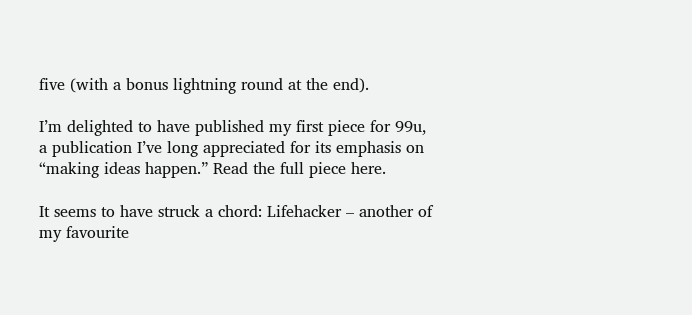five (with a bonus lightning round at the end).

I’m delighted to have published my first piece for 99u, a publication I’ve long appreciated for its emphasis on “making ideas happen.” Read the full piece here.

It seems to have struck a chord: Lifehacker – another of my favourite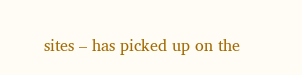sites – has picked up on the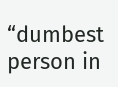“dumbest person in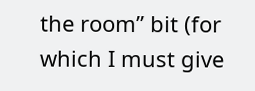the room” bit (for which I must give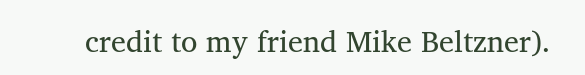credit to my friend Mike Beltzner).